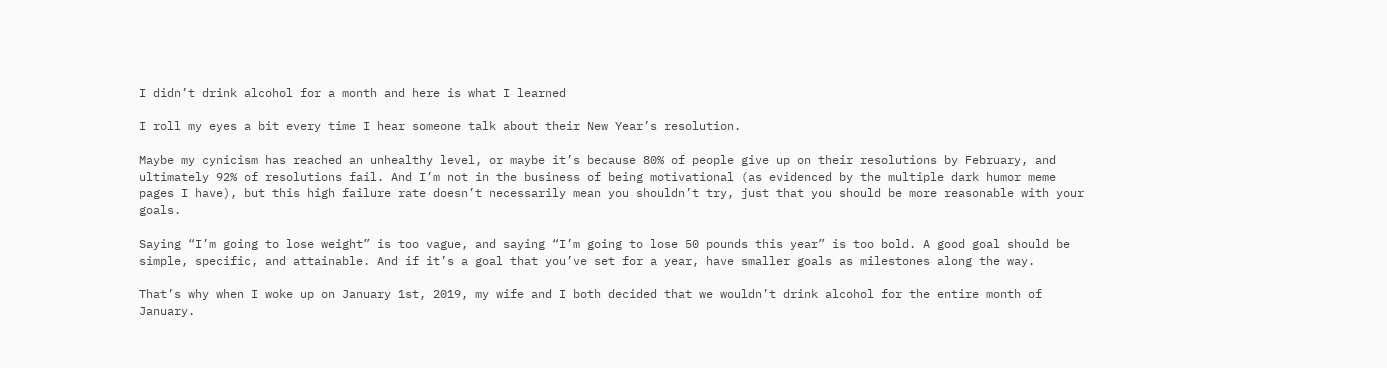I didn’t drink alcohol for a month and here is what I learned

I roll my eyes a bit every time I hear someone talk about their New Year’s resolution.

Maybe my cynicism has reached an unhealthy level, or maybe it’s because 80% of people give up on their resolutions by February, and ultimately 92% of resolutions fail. And I’m not in the business of being motivational (as evidenced by the multiple dark humor meme pages I have), but this high failure rate doesn’t necessarily mean you shouldn’t try, just that you should be more reasonable with your goals.

Saying “I’m going to lose weight” is too vague, and saying “I’m going to lose 50 pounds this year” is too bold. A good goal should be simple, specific, and attainable. And if it’s a goal that you’ve set for a year, have smaller goals as milestones along the way.

That’s why when I woke up on January 1st, 2019, my wife and I both decided that we wouldn’t drink alcohol for the entire month of January.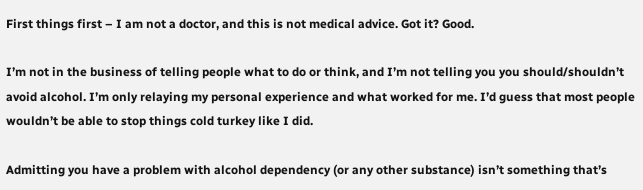First things first – I am not a doctor, and this is not medical advice. Got it? Good.

I’m not in the business of telling people what to do or think, and I’m not telling you you should/shouldn’t avoid alcohol. I’m only relaying my personal experience and what worked for me. I’d guess that most people wouldn’t be able to stop things cold turkey like I did.

Admitting you have a problem with alcohol dependency (or any other substance) isn’t something that’s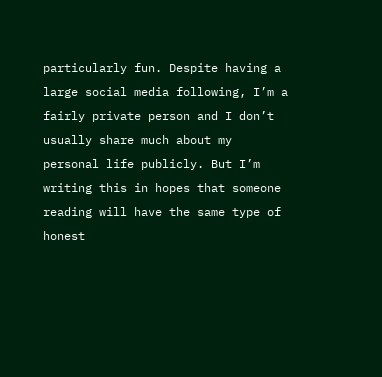particularly fun. Despite having a large social media following, I’m a fairly private person and I don’t usually share much about my personal life publicly. But I’m writing this in hopes that someone reading will have the same type of honest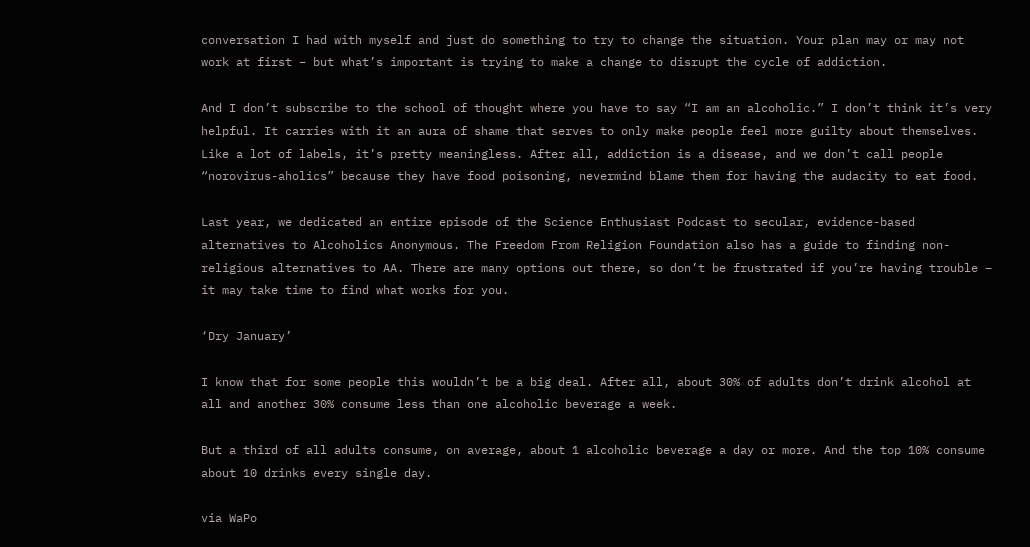conversation I had with myself and just do something to try to change the situation. Your plan may or may not work at first – but what’s important is trying to make a change to disrupt the cycle of addiction.

And I don’t subscribe to the school of thought where you have to say “I am an alcoholic.” I don’t think it’s very helpful. It carries with it an aura of shame that serves to only make people feel more guilty about themselves. Like a lot of labels, it’s pretty meaningless. After all, addiction is a disease, and we don’t call people “norovirus-aholics” because they have food poisoning, nevermind blame them for having the audacity to eat food.

Last year, we dedicated an entire episode of the Science Enthusiast Podcast to secular, evidence-based alternatives to Alcoholics Anonymous. The Freedom From Religion Foundation also has a guide to finding non-religious alternatives to AA. There are many options out there, so don’t be frustrated if you’re having trouble – it may take time to find what works for you.

‘Dry January’

I know that for some people this wouldn’t be a big deal. After all, about 30% of adults don’t drink alcohol at all and another 30% consume less than one alcoholic beverage a week.

But a third of all adults consume, on average, about 1 alcoholic beverage a day or more. And the top 10% consume about 10 drinks every single day.

via WaPo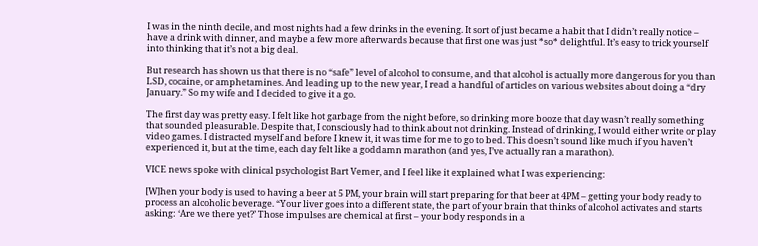I was in the ninth decile, and most nights had a few drinks in the evening. It sort of just became a habit that I didn’t really notice – have a drink with dinner, and maybe a few more afterwards because that first one was just *so* delightful. It’s easy to trick yourself into thinking that it’s not a big deal.

But research has shown us that there is no “safe” level of alcohol to consume, and that alcohol is actually more dangerous for you than LSD, cocaine, or amphetamines. And leading up to the new year, I read a handful of articles on various websites about doing a “dry January.” So my wife and I decided to give it a go.

The first day was pretty easy. I felt like hot garbage from the night before, so drinking more booze that day wasn’t really something that sounded pleasurable. Despite that, I consciously had to think about not drinking. Instead of drinking, I would either write or play video games. I distracted myself and before I knew it, it was time for me to go to bed. This doesn’t sound like much if you haven’t experienced it, but at the time, each day felt like a goddamn marathon (and yes, I’ve actually ran a marathon).

VICE news spoke with clinical psychologist Bart Vemer, and I feel like it explained what I was experiencing:

[W]hen your body is used to having a beer at 5 PM, your brain will start preparing for that beer at 4PM – getting your body ready to process an alcoholic beverage. “Your liver goes into a different state, the part of your brain that thinks of alcohol activates and starts asking: ‘Are we there yet?’ Those impulses are chemical at first – your body responds in a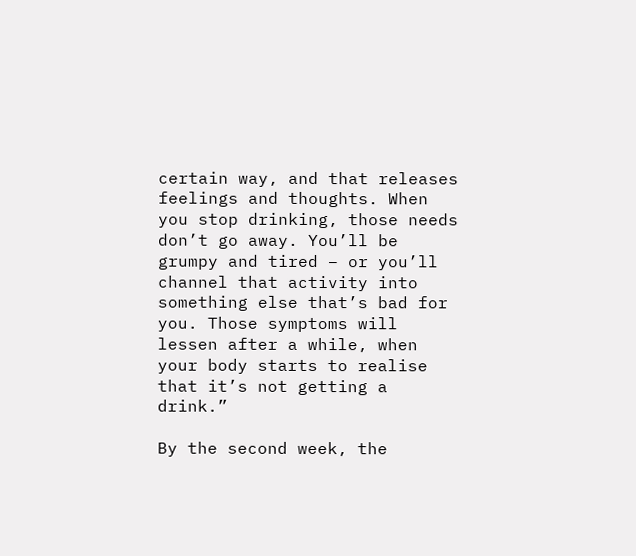certain way, and that releases feelings and thoughts. When you stop drinking, those needs don’t go away. You’ll be grumpy and tired – or you’ll channel that activity into something else that’s bad for you. Those symptoms will lessen after a while, when your body starts to realise that it’s not getting a drink.”

By the second week, the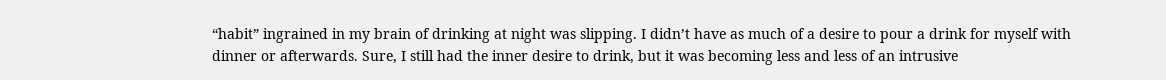“habit” ingrained in my brain of drinking at night was slipping. I didn’t have as much of a desire to pour a drink for myself with dinner or afterwards. Sure, I still had the inner desire to drink, but it was becoming less and less of an intrusive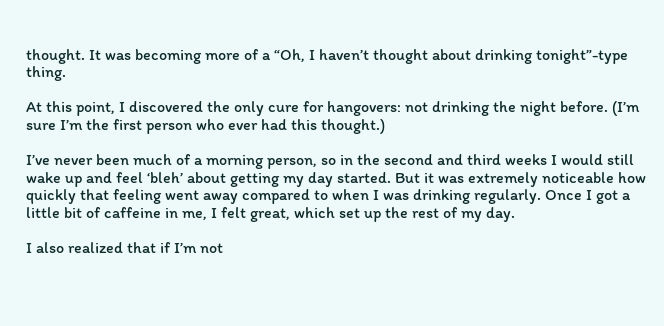thought. It was becoming more of a “Oh, I haven’t thought about drinking tonight”-type thing.

At this point, I discovered the only cure for hangovers: not drinking the night before. (I’m sure I’m the first person who ever had this thought.)

I’ve never been much of a morning person, so in the second and third weeks I would still wake up and feel ‘bleh’ about getting my day started. But it was extremely noticeable how quickly that feeling went away compared to when I was drinking regularly. Once I got a little bit of caffeine in me, I felt great, which set up the rest of my day.

I also realized that if I’m not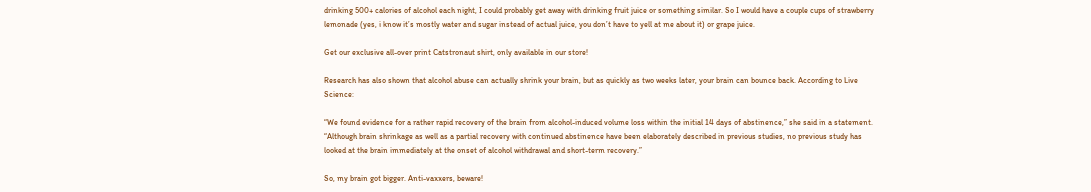drinking 500+ calories of alcohol each night, I could probably get away with drinking fruit juice or something similar. So I would have a couple cups of strawberry lemonade (yes, i know it’s mostly water and sugar instead of actual juice, you don’t have to yell at me about it) or grape juice.

Get our exclusive all-over print Catstronaut shirt, only available in our store!

Research has also shown that alcohol abuse can actually shrink your brain, but as quickly as two weeks later, your brain can bounce back. According to Live Science:

“We found evidence for a rather rapid recovery of the brain from alcohol-induced volume loss within the initial 14 days of abstinence,” she said in a statement. “Although brain shrinkage as well as a partial recovery with continued abstinence have been elaborately described in previous studies, no previous study has looked at the brain immediately at the onset of alcohol withdrawal and short-term recovery.”

So, my brain got bigger. Anti-vaxxers, beware!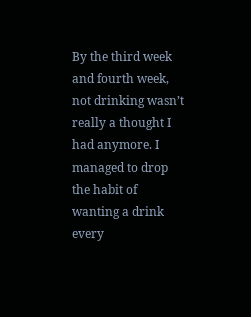By the third week and fourth week, not drinking wasn’t really a thought I had anymore. I managed to drop the habit of wanting a drink every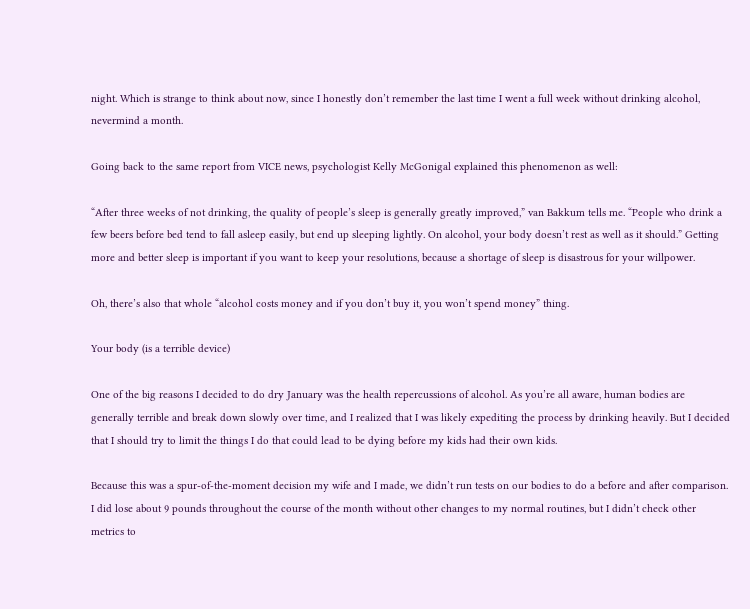night. Which is strange to think about now, since I honestly don’t remember the last time I went a full week without drinking alcohol, nevermind a month.

Going back to the same report from VICE news, psychologist Kelly McGonigal explained this phenomenon as well:

“After three weeks of not drinking, the quality of people’s sleep is generally greatly improved,” van Bakkum tells me. “People who drink a few beers before bed tend to fall asleep easily, but end up sleeping lightly. On alcohol, your body doesn’t rest as well as it should.” Getting more and better sleep is important if you want to keep your resolutions, because a shortage of sleep is disastrous for your willpower.

Oh, there’s also that whole “alcohol costs money and if you don’t buy it, you won’t spend money” thing.

Your body (is a terrible device)

One of the big reasons I decided to do dry January was the health repercussions of alcohol. As you’re all aware, human bodies are generally terrible and break down slowly over time, and I realized that I was likely expediting the process by drinking heavily. But I decided that I should try to limit the things I do that could lead to be dying before my kids had their own kids.

Because this was a spur-of-the-moment decision my wife and I made, we didn’t run tests on our bodies to do a before and after comparison. I did lose about 9 pounds throughout the course of the month without other changes to my normal routines, but I didn’t check other metrics to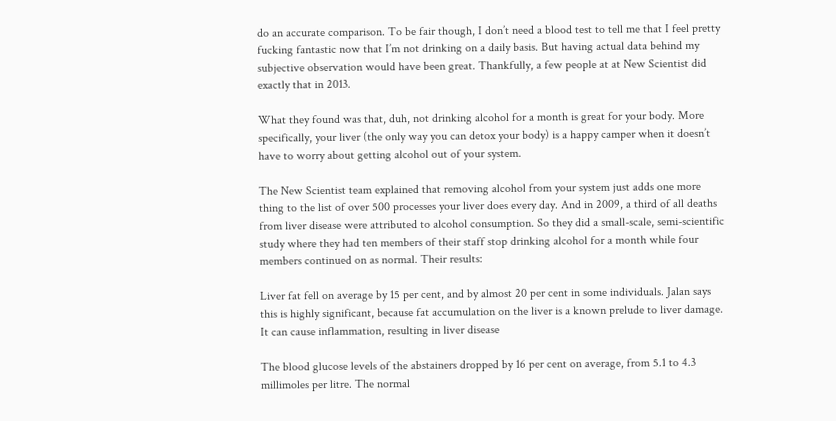do an accurate comparison. To be fair though, I don’t need a blood test to tell me that I feel pretty fucking fantastic now that I’m not drinking on a daily basis. But having actual data behind my subjective observation would have been great. Thankfully, a few people at at New Scientist did exactly that in 2013.

What they found was that, duh, not drinking alcohol for a month is great for your body. More specifically, your liver (the only way you can detox your body) is a happy camper when it doesn’t have to worry about getting alcohol out of your system.

The New Scientist team explained that removing alcohol from your system just adds one more thing to the list of over 500 processes your liver does every day. And in 2009, a third of all deaths from liver disease were attributed to alcohol consumption. So they did a small-scale, semi-scientific study where they had ten members of their staff stop drinking alcohol for a month while four members continued on as normal. Their results:

Liver fat fell on average by 15 per cent, and by almost 20 per cent in some individuals. Jalan says this is highly significant, because fat accumulation on the liver is a known prelude to liver damage. It can cause inflammation, resulting in liver disease

The blood glucose levels of the abstainers dropped by 16 per cent on average, from 5.1 to 4.3 millimoles per litre. The normal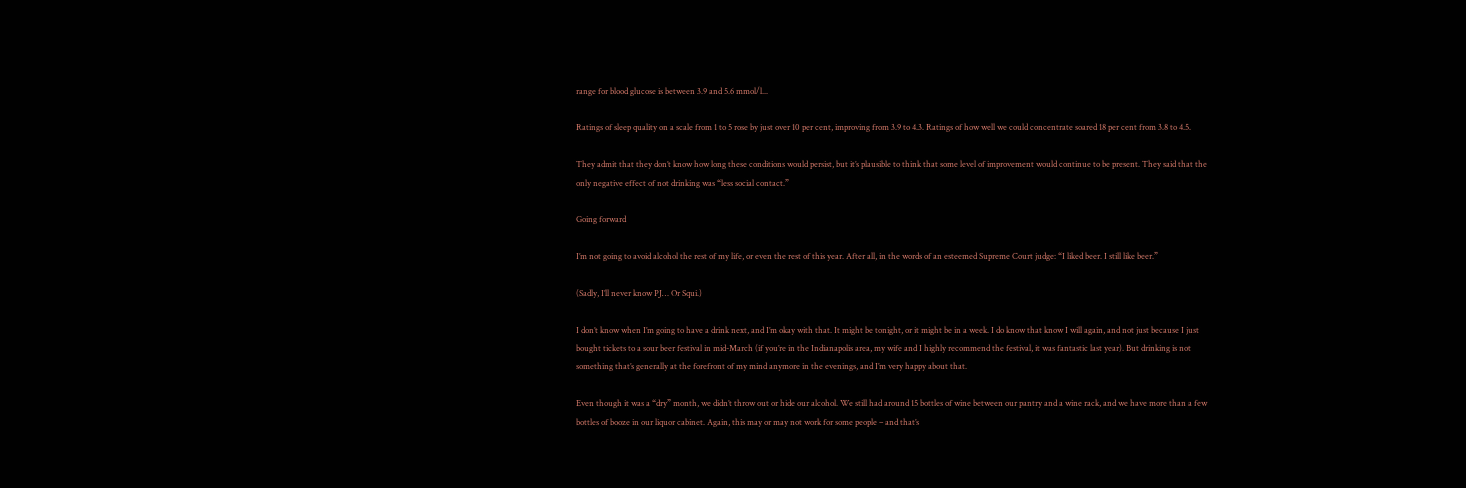range for blood glucose is between 3.9 and 5.6 mmol/l...

Ratings of sleep quality on a scale from 1 to 5 rose by just over 10 per cent, improving from 3.9 to 4.3. Ratings of how well we could concentrate soared 18 per cent from 3.8 to 4.5.

They admit that they don’t know how long these conditions would persist, but it’s plausible to think that some level of improvement would continue to be present. They said that the only negative effect of not drinking was “less social contact.”

Going forward

I’m not going to avoid alcohol the rest of my life, or even the rest of this year. After all, in the words of an esteemed Supreme Court judge: “I liked beer. I still like beer.”

(Sadly, I’ll never know PJ… Or Squi.)

I don’t know when I’m going to have a drink next, and I’m okay with that. It might be tonight, or it might be in a week. I do know that know I will again, and not just because I just bought tickets to a sour beer festival in mid-March (if you’re in the Indianapolis area, my wife and I highly recommend the festival, it was fantastic last year). But drinking is not something that’s generally at the forefront of my mind anymore in the evenings, and I’m very happy about that.

Even though it was a “dry” month, we didn’t throw out or hide our alcohol. We still had around 15 bottles of wine between our pantry and a wine rack, and we have more than a few bottles of booze in our liquor cabinet. Again, this may or may not work for some people – and that’s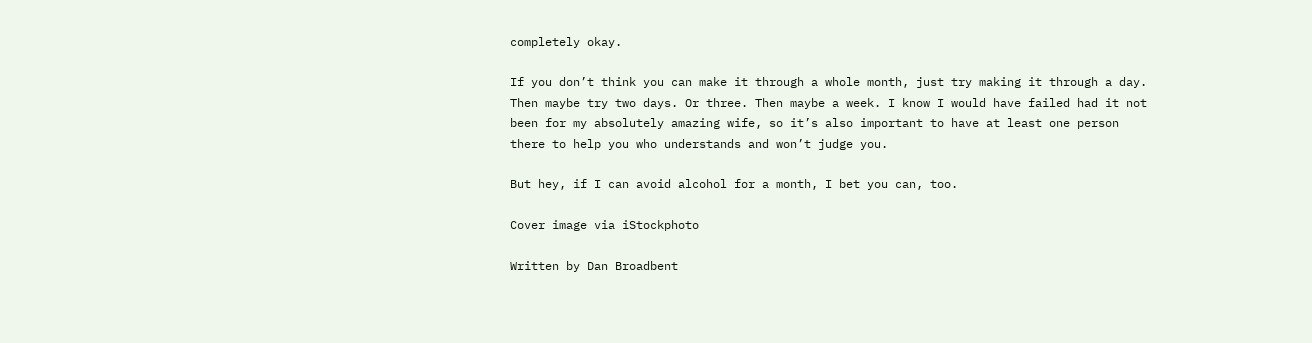completely okay.

If you don’t think you can make it through a whole month, just try making it through a day. Then maybe try two days. Or three. Then maybe a week. I know I would have failed had it not been for my absolutely amazing wife, so it’s also important to have at least one person there to help you who understands and won’t judge you.

But hey, if I can avoid alcohol for a month, I bet you can, too.

Cover image via iStockphoto

Written by Dan Broadbent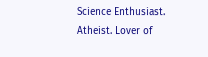Science Enthusiast. Atheist. Lover of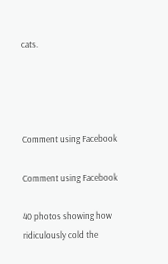cats.




Comment using Facebook

Comment using Facebook

40 photos showing how ridiculously cold the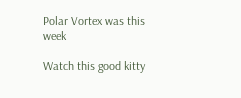Polar Vortex was this week

Watch this good kitty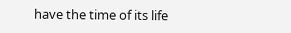have the time of its life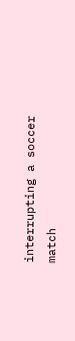interrupting a soccer match